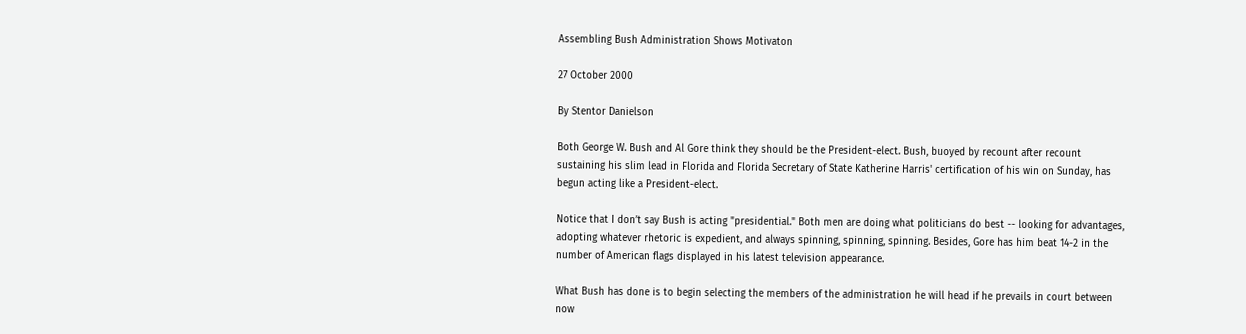Assembling Bush Administration Shows Motivaton

27 October 2000

By Stentor Danielson

Both George W. Bush and Al Gore think they should be the President-elect. Bush, buoyed by recount after recount sustaining his slim lead in Florida and Florida Secretary of State Katherine Harris' certification of his win on Sunday, has begun acting like a President-elect.

Notice that I don’t say Bush is acting "presidential." Both men are doing what politicians do best -- looking for advantages, adopting whatever rhetoric is expedient, and always spinning, spinning, spinning. Besides, Gore has him beat 14-2 in the number of American flags displayed in his latest television appearance.

What Bush has done is to begin selecting the members of the administration he will head if he prevails in court between now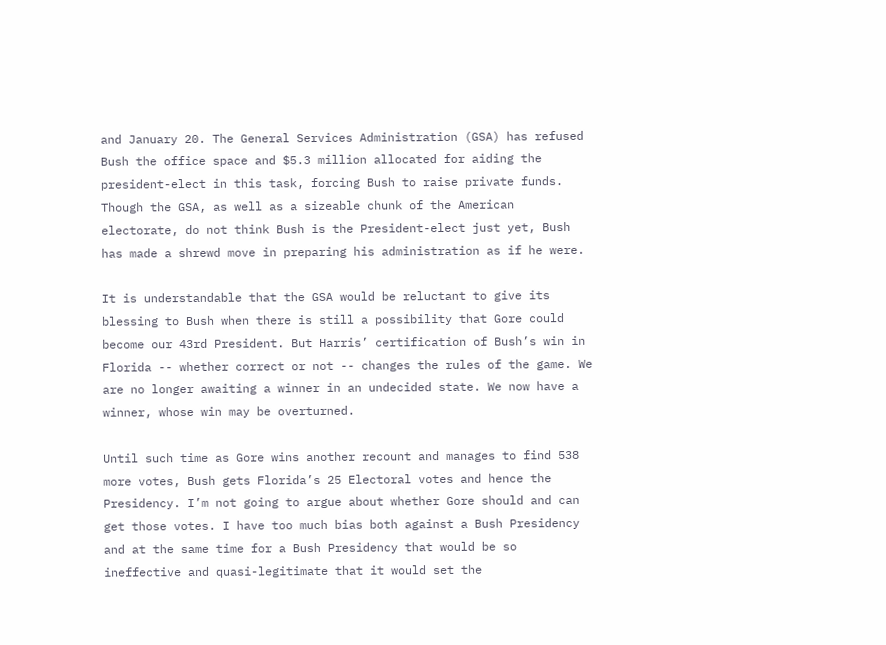and January 20. The General Services Administration (GSA) has refused Bush the office space and $5.3 million allocated for aiding the president-elect in this task, forcing Bush to raise private funds. Though the GSA, as well as a sizeable chunk of the American electorate, do not think Bush is the President-elect just yet, Bush has made a shrewd move in preparing his administration as if he were.

It is understandable that the GSA would be reluctant to give its blessing to Bush when there is still a possibility that Gore could become our 43rd President. But Harris’ certification of Bush’s win in Florida -- whether correct or not -- changes the rules of the game. We are no longer awaiting a winner in an undecided state. We now have a winner, whose win may be overturned.

Until such time as Gore wins another recount and manages to find 538 more votes, Bush gets Florida’s 25 Electoral votes and hence the Presidency. I’m not going to argue about whether Gore should and can get those votes. I have too much bias both against a Bush Presidency and at the same time for a Bush Presidency that would be so ineffective and quasi-legitimate that it would set the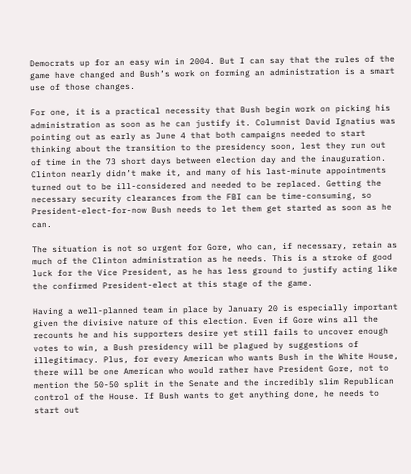Democrats up for an easy win in 2004. But I can say that the rules of the game have changed and Bush’s work on forming an administration is a smart use of those changes.

For one, it is a practical necessity that Bush begin work on picking his administration as soon as he can justify it. Columnist David Ignatius was pointing out as early as June 4 that both campaigns needed to start thinking about the transition to the presidency soon, lest they run out of time in the 73 short days between election day and the inauguration. Clinton nearly didn’t make it, and many of his last-minute appointments turned out to be ill-considered and needed to be replaced. Getting the necessary security clearances from the FBI can be time-consuming, so President-elect-for-now Bush needs to let them get started as soon as he can.

The situation is not so urgent for Gore, who can, if necessary, retain as much of the Clinton administration as he needs. This is a stroke of good luck for the Vice President, as he has less ground to justify acting like the confirmed President-elect at this stage of the game.

Having a well-planned team in place by January 20 is especially important given the divisive nature of this election. Even if Gore wins all the recounts he and his supporters desire yet still fails to uncover enough votes to win, a Bush presidency will be plagued by suggestions of illegitimacy. Plus, for every American who wants Bush in the White House, there will be one American who would rather have President Gore, not to mention the 50-50 split in the Senate and the incredibly slim Republican control of the House. If Bush wants to get anything done, he needs to start out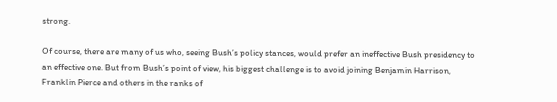strong.

Of course, there are many of us who, seeing Bush’s policy stances, would prefer an ineffective Bush presidency to an effective one. But from Bush’s point of view, his biggest challenge is to avoid joining Benjamin Harrison, Franklin Pierce and others in the ranks of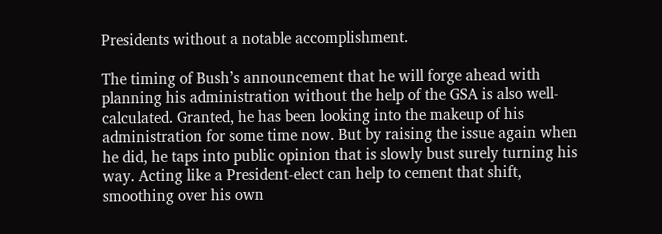Presidents without a notable accomplishment.

The timing of Bush’s announcement that he will forge ahead with planning his administration without the help of the GSA is also well-calculated. Granted, he has been looking into the makeup of his administration for some time now. But by raising the issue again when he did, he taps into public opinion that is slowly bust surely turning his way. Acting like a President-elect can help to cement that shift, smoothing over his own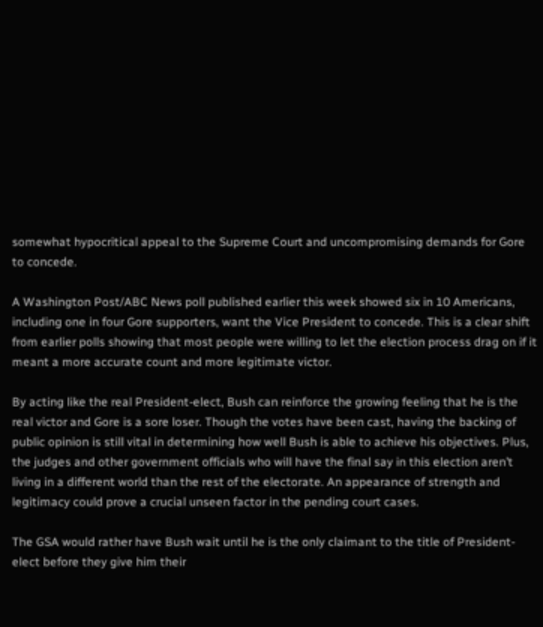somewhat hypocritical appeal to the Supreme Court and uncompromising demands for Gore to concede.

A Washington Post/ABC News poll published earlier this week showed six in 10 Americans, including one in four Gore supporters, want the Vice President to concede. This is a clear shift from earlier polls showing that most people were willing to let the election process drag on if it meant a more accurate count and more legitimate victor.

By acting like the real President-elect, Bush can reinforce the growing feeling that he is the real victor and Gore is a sore loser. Though the votes have been cast, having the backing of public opinion is still vital in determining how well Bush is able to achieve his objectives. Plus, the judges and other government officials who will have the final say in this election aren’t living in a different world than the rest of the electorate. An appearance of strength and legitimacy could prove a crucial unseen factor in the pending court cases.

The GSA would rather have Bush wait until he is the only claimant to the title of President-elect before they give him their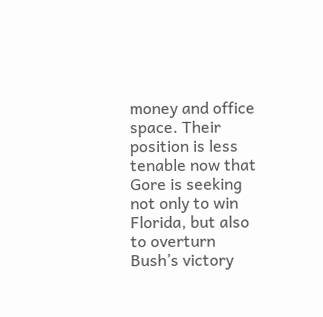money and office space. Their position is less tenable now that Gore is seeking not only to win Florida, but also to overturn Bush’s victory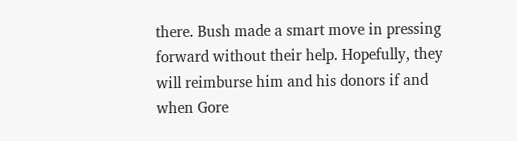there. Bush made a smart move in pressing forward without their help. Hopefully, they will reimburse him and his donors if and when Gore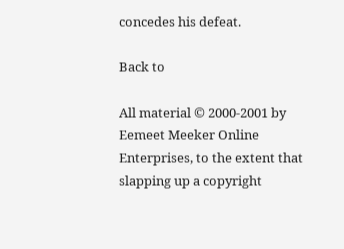concedes his defeat.

Back to

All material © 2000-2001 by Eemeet Meeker Online Enterprises, to the extent that slapping up a copyright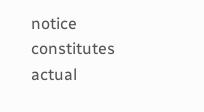notice constitutes actual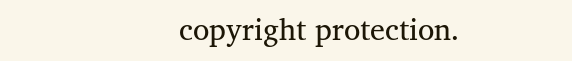copyright protection.